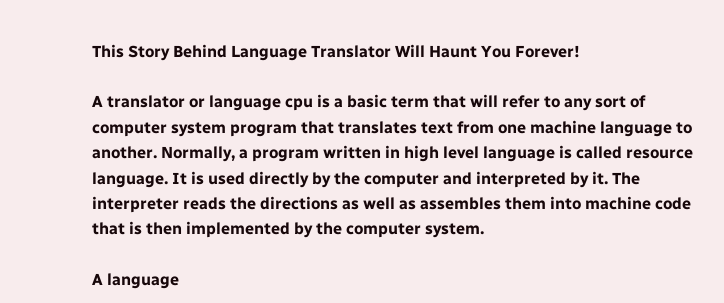This Story Behind Language Translator Will Haunt You Forever!

A translator or language cpu is a basic term that will refer to any sort of computer system program that translates text from one machine language to another. Normally, a program written in high level language is called resource language. It is used directly by the computer and interpreted by it. The interpreter reads the directions as well as assembles them into machine code that is then implemented by the computer system.

A language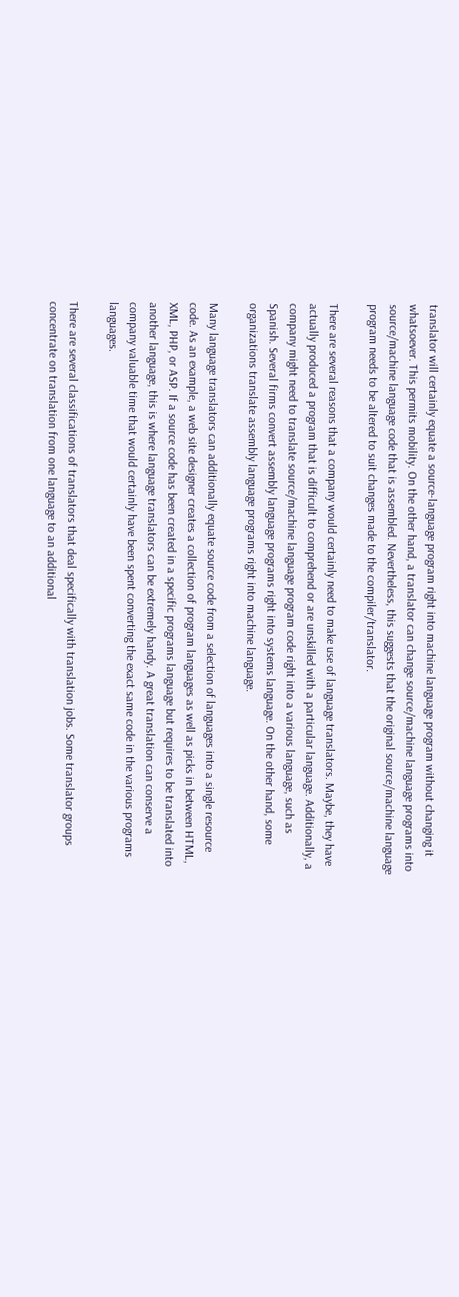translator will certainly equate a source-language program right into machine language program without changing it whatsoever. This permits mobility. On the other hand, a translator can change source/machine language programs into source/machine language code that is assembled. Nevertheless, this suggests that the original source/machine language program needs to be altered to suit changes made to the compiler/translator.

There are several reasons that a company would certainly need to make use of language translators. Maybe, they have actually produced a program that is difficult to comprehend or are unskilled with a particular language. Additionally, a company might need to translate source/machine language program code right into a various language, such as Spanish. Several firms convert assembly language programs right into systems language. On the other hand, some organizations translate assembly language programs right into machine language.

Many language translators can additionally equate source code from a selection of languages into a single resource code. As an example, a web site designer creates a collection of program languages as well as picks in between HTML, XML, PHP, or ASP. If a source code has been created in a specific programs language but requires to be translated into another language, this is where language translators can be extremely handy. A great translation can conserve a company valuable time that would certainly have been spent converting the exact same code in the various programs languages.

There are several classifications of translators that deal specifically with translation jobs. Some translator groups concentrate on translation from one language to an additional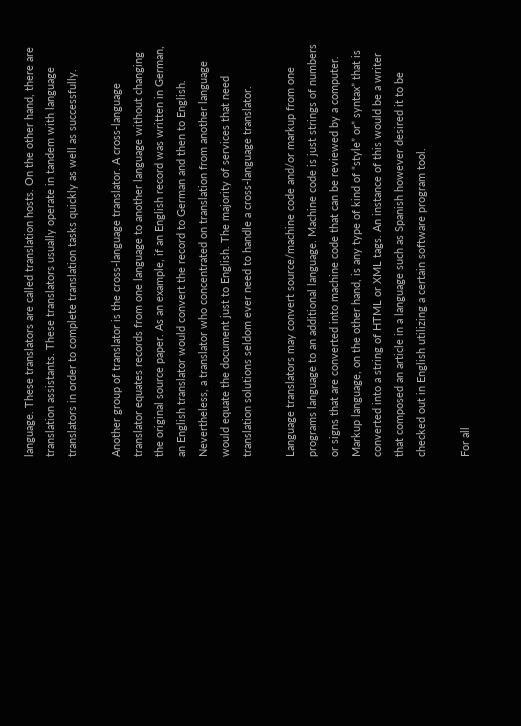language. These translators are called translation hosts. On the other hand, there are translation assistants. These translators usually operate in tandem with language translators in order to complete translation tasks quickly as well as successfully.

Another group of translator is the cross-language translator. A cross-language translator equates records from one language to another language without changing the original source paper. As an example, if an English record was written in German, an English translator would convert the record to German and then to English. Nevertheless, a translator who concentrated on translation from another language would equate the document just to English. The majority of services that need translation solutions seldom ever need to handle a cross-language translator.

Language translators may convert source/machine code and/or markup from one programs language to an additional language. Machine code is just strings of numbers or signs that are converted into machine code that can be reviewed by a computer. Markup language, on the other hand, is any type of kind of “style” or” syntax” that is converted into a string of HTML or XML tags. An instance of this would be a writer that composed an article in a language such as Spanish however desired it to be checked out in English utilizing a certain software program tool.

For all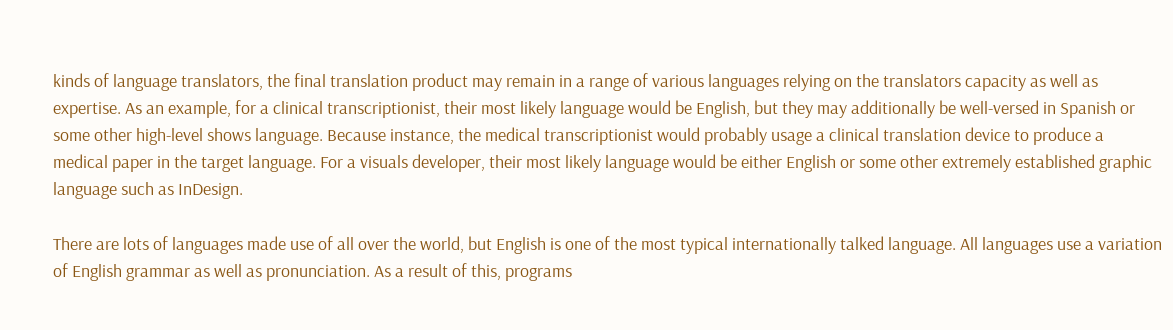kinds of language translators, the final translation product may remain in a range of various languages relying on the translators capacity as well as expertise. As an example, for a clinical transcriptionist, their most likely language would be English, but they may additionally be well-versed in Spanish or some other high-level shows language. Because instance, the medical transcriptionist would probably usage a clinical translation device to produce a medical paper in the target language. For a visuals developer, their most likely language would be either English or some other extremely established graphic language such as InDesign.

There are lots of languages made use of all over the world, but English is one of the most typical internationally talked language. All languages use a variation of English grammar as well as pronunciation. As a result of this, programs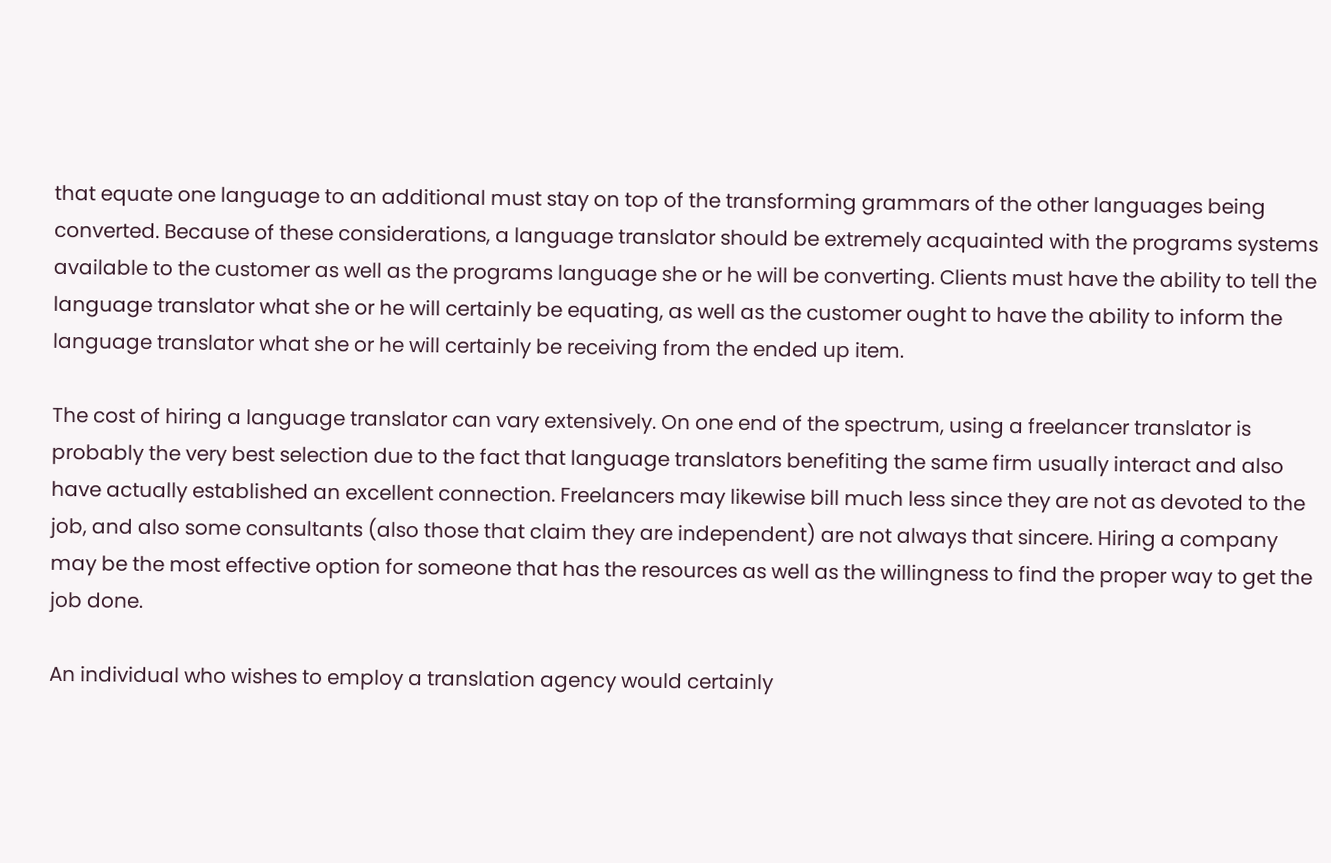that equate one language to an additional must stay on top of the transforming grammars of the other languages being converted. Because of these considerations, a language translator should be extremely acquainted with the programs systems available to the customer as well as the programs language she or he will be converting. Clients must have the ability to tell the language translator what she or he will certainly be equating, as well as the customer ought to have the ability to inform the language translator what she or he will certainly be receiving from the ended up item.

The cost of hiring a language translator can vary extensively. On one end of the spectrum, using a freelancer translator is probably the very best selection due to the fact that language translators benefiting the same firm usually interact and also have actually established an excellent connection. Freelancers may likewise bill much less since they are not as devoted to the job, and also some consultants (also those that claim they are independent) are not always that sincere. Hiring a company may be the most effective option for someone that has the resources as well as the willingness to find the proper way to get the job done.

An individual who wishes to employ a translation agency would certainly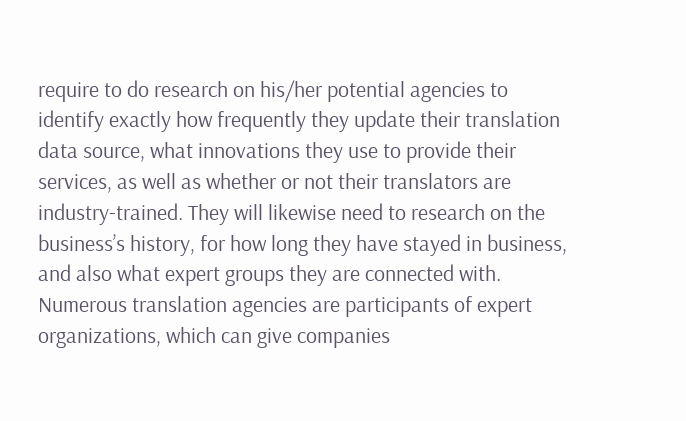require to do research on his/her potential agencies to identify exactly how frequently they update their translation data source, what innovations they use to provide their services, as well as whether or not their translators are industry-trained. They will likewise need to research on the business’s history, for how long they have stayed in business, and also what expert groups they are connected with. Numerous translation agencies are participants of expert organizations, which can give companies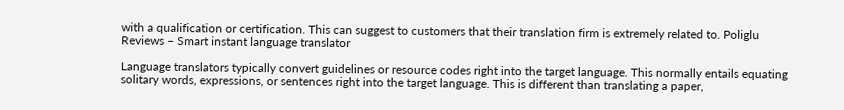with a qualification or certification. This can suggest to customers that their translation firm is extremely related to. Poliglu Reviews – Smart instant language translator

Language translators typically convert guidelines or resource codes right into the target language. This normally entails equating solitary words, expressions, or sentences right into the target language. This is different than translating a paper,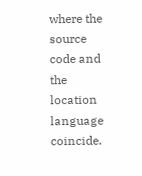where the source code and the location language coincide.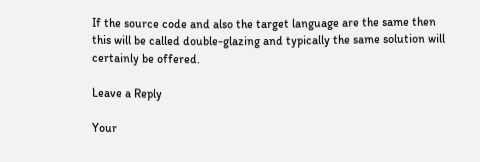If the source code and also the target language are the same then this will be called double-glazing and typically the same solution will certainly be offered.

Leave a Reply

Your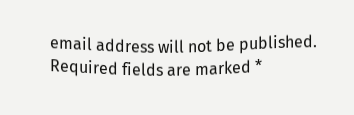email address will not be published. Required fields are marked *